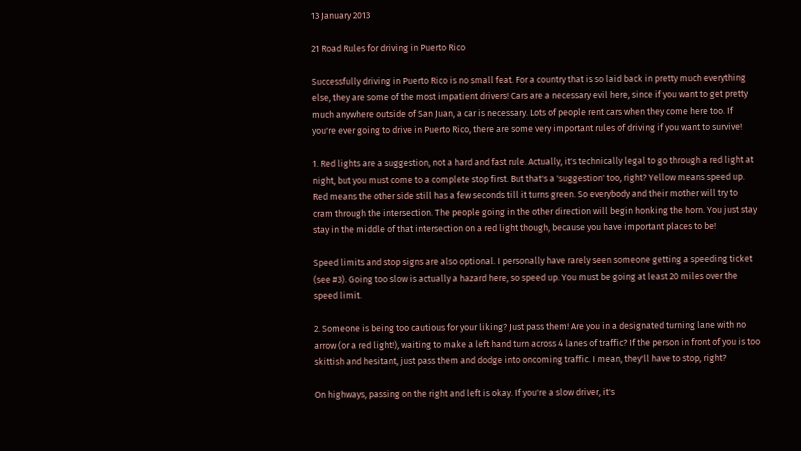13 January 2013

21 Road Rules for driving in Puerto Rico

Successfully driving in Puerto Rico is no small feat. For a country that is so laid back in pretty much everything else, they are some of the most impatient drivers! Cars are a necessary evil here, since if you want to get pretty much anywhere outside of San Juan, a car is necessary. Lots of people rent cars when they come here too. If you're ever going to drive in Puerto Rico, there are some very important rules of driving if you want to survive!

1. Red lights are a suggestion, not a hard and fast rule. Actually, it's technically legal to go through a red light at night, but you must come to a complete stop first. But that's a 'suggestion' too, right? Yellow means speed up. Red means the other side still has a few seconds till it turns green. So everybody and their mother will try to cram through the intersection. The people going in the other direction will begin honking the horn. You just stay stay in the middle of that intersection on a red light though, because you have important places to be!

Speed limits and stop signs are also optional. I personally have rarely seen someone getting a speeding ticket (see #3). Going too slow is actually a hazard here, so speed up. You must be going at least 20 miles over the speed limit.

2. Someone is being too cautious for your liking? Just pass them! Are you in a designated turning lane with no arrow (or a red light!), waiting to make a left hand turn across 4 lanes of traffic? If the person in front of you is too skittish and hesitant, just pass them and dodge into oncoming traffic. I mean, they'll have to stop, right?

On highways, passing on the right and left is okay. If you're a slow driver, it's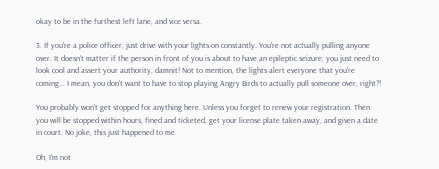okay to be in the furthest left lane, and vice versa.

3. If you're a police officer, just drive with your lights on constantly. You're not actually pulling anyone over. It doesn't matter if the person in front of you is about to have an epileptic seizure, you just need to look cool and assert your authority, damnit! Not to mention, the lights alert everyone that you're coming... I mean, you don't want to have to stop playing Angry Birds to actually pull someone over, right?!

You probably won't get stopped for anything here. Unless you forget to renew your registration. Then you will be stopped within hours, fined and ticketed, get your license plate taken away, and given a date in court. No joke, this just happened to me.

Oh, I'm not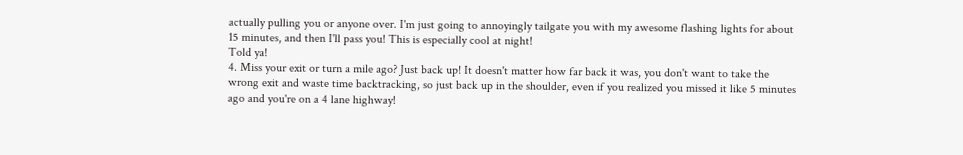actually pulling you or anyone over. I'm just going to annoyingly tailgate you with my awesome flashing lights for about 15 minutes, and then I'll pass you! This is especially cool at night!
Told ya!
4. Miss your exit or turn a mile ago? Just back up! It doesn't matter how far back it was, you don't want to take the wrong exit and waste time backtracking, so just back up in the shoulder, even if you realized you missed it like 5 minutes ago and you're on a 4 lane highway!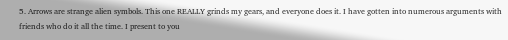5. Arrows are strange alien symbols. This one REALLY grinds my gears, and everyone does it. I have gotten into numerous arguments with friends who do it all the time. I present to you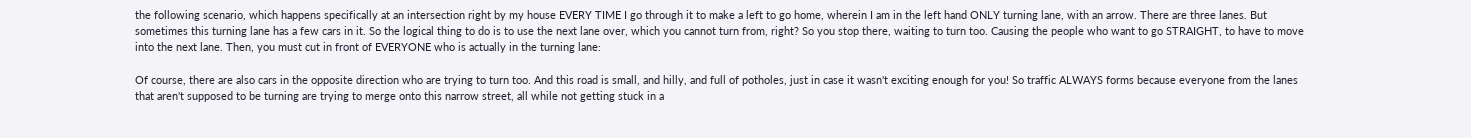the following scenario, which happens specifically at an intersection right by my house EVERY TIME I go through it to make a left to go home, wherein I am in the left hand ONLY turning lane, with an arrow. There are three lanes. But sometimes this turning lane has a few cars in it. So the logical thing to do is to use the next lane over, which you cannot turn from, right? So you stop there, waiting to turn too. Causing the people who want to go STRAIGHT, to have to move into the next lane. Then, you must cut in front of EVERYONE who is actually in the turning lane:

Of course, there are also cars in the opposite direction who are trying to turn too. And this road is small, and hilly, and full of potholes, just in case it wasn't exciting enough for you! So traffic ALWAYS forms because everyone from the lanes that aren't supposed to be turning are trying to merge onto this narrow street, all while not getting stuck in a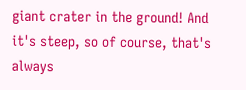giant crater in the ground! And it's steep, so of course, that's always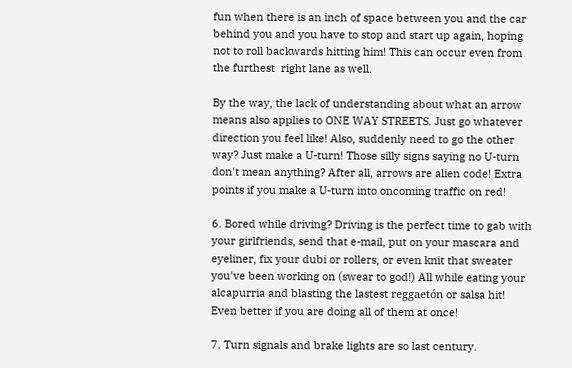fun when there is an inch of space between you and the car behind you and you have to stop and start up again, hoping not to roll backwards hitting him! This can occur even from the furthest  right lane as well.

By the way, the lack of understanding about what an arrow means also applies to ONE WAY STREETS. Just go whatever direction you feel like! Also, suddenly need to go the other way? Just make a U-turn! Those silly signs saying no U-turn don't mean anything? After all, arrows are alien code! Extra points if you make a U-turn into oncoming traffic on red!

6. Bored while driving? Driving is the perfect time to gab with your girlfriends, send that e-mail, put on your mascara and eyeliner, fix your dubi or rollers, or even knit that sweater you've been working on (swear to god!) All while eating your alcapurria and blasting the lastest reggaetón or salsa hit! Even better if you are doing all of them at once!

7. Turn signals and brake lights are so last century.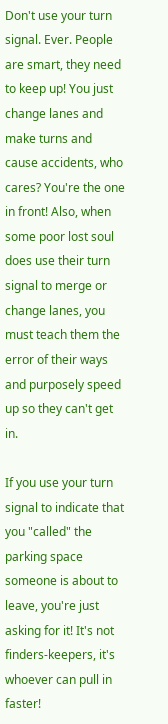Don't use your turn signal. Ever. People are smart, they need to keep up! You just change lanes and make turns and cause accidents, who cares? You're the one in front! Also, when some poor lost soul does use their turn signal to merge or change lanes, you must teach them the error of their ways and purposely speed up so they can't get in.

If you use your turn signal to indicate that you "called" the parking space someone is about to leave, you're just asking for it! It's not finders-keepers, it's whoever can pull in faster!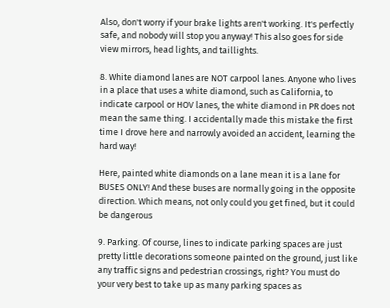Also, don't worry if your brake lights aren't working. It's perfectly safe, and nobody will stop you anyway! This also goes for side view mirrors, head lights, and taillights.

8. White diamond lanes are NOT carpool lanes. Anyone who lives in a place that uses a white diamond, such as California, to indicate carpool or HOV lanes, the white diamond in PR does not mean the same thing. I accidentally made this mistake the first time I drove here and narrowly avoided an accident, learning the hard way!

Here, painted white diamonds on a lane mean it is a lane for BUSES ONLY! And these buses are normally going in the opposite direction. Which means, not only could you get fined, but it could be dangerous

9. Parking. Of course, lines to indicate parking spaces are just pretty little decorations someone painted on the ground, just like any traffic signs and pedestrian crossings, right? You must do your very best to take up as many parking spaces as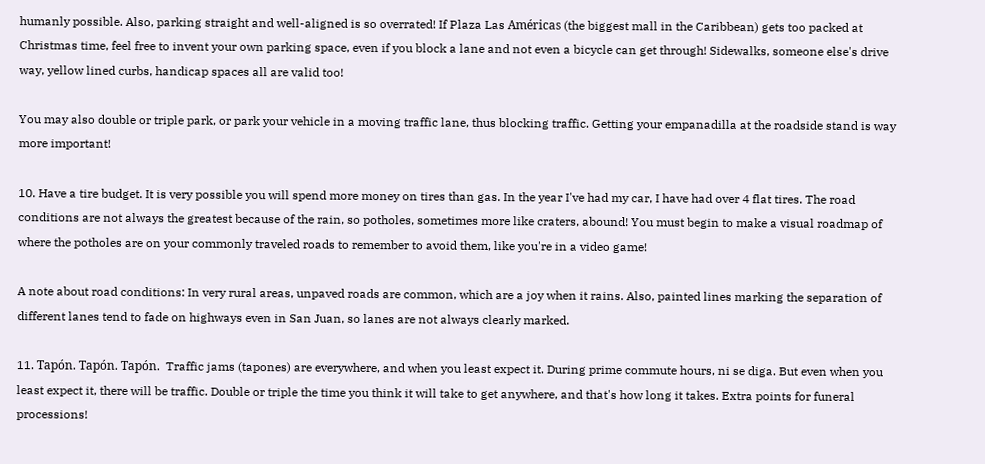humanly possible. Also, parking straight and well-aligned is so overrated! If Plaza Las Américas (the biggest mall in the Caribbean) gets too packed at Christmas time, feel free to invent your own parking space, even if you block a lane and not even a bicycle can get through! Sidewalks, someone else's drive way, yellow lined curbs, handicap spaces all are valid too!

You may also double or triple park, or park your vehicle in a moving traffic lane, thus blocking traffic. Getting your empanadilla at the roadside stand is way more important!

10. Have a tire budget. It is very possible you will spend more money on tires than gas. In the year I've had my car, I have had over 4 flat tires. The road conditions are not always the greatest because of the rain, so potholes, sometimes more like craters, abound! You must begin to make a visual roadmap of where the potholes are on your commonly traveled roads to remember to avoid them, like you're in a video game!

A note about road conditions: In very rural areas, unpaved roads are common, which are a joy when it rains. Also, painted lines marking the separation of different lanes tend to fade on highways even in San Juan, so lanes are not always clearly marked.

11. Tapón. Tapón. Tapón.  Traffic jams (tapones) are everywhere, and when you least expect it. During prime commute hours, ni se diga. But even when you least expect it, there will be traffic. Double or triple the time you think it will take to get anywhere, and that's how long it takes. Extra points for funeral processions!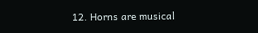12. Horns are musical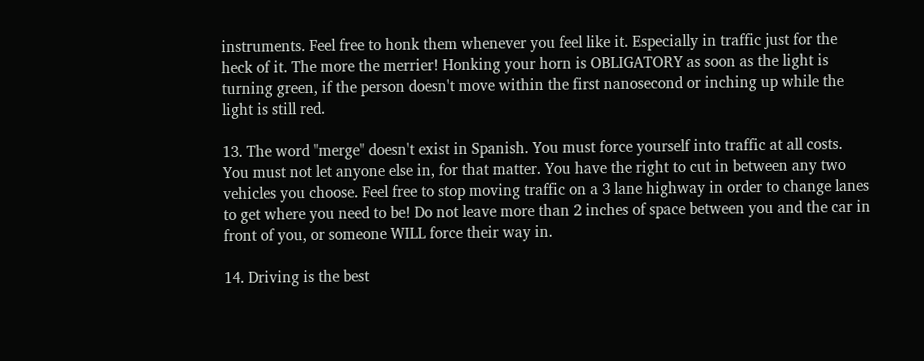instruments. Feel free to honk them whenever you feel like it. Especially in traffic just for the heck of it. The more the merrier! Honking your horn is OBLIGATORY as soon as the light is turning green, if the person doesn't move within the first nanosecond or inching up while the light is still red.

13. The word "merge" doesn't exist in Spanish. You must force yourself into traffic at all costs. You must not let anyone else in, for that matter. You have the right to cut in between any two vehicles you choose. Feel free to stop moving traffic on a 3 lane highway in order to change lanes to get where you need to be! Do not leave more than 2 inches of space between you and the car in front of you, or someone WILL force their way in.

14. Driving is the best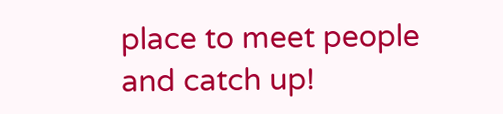place to meet people and catch up!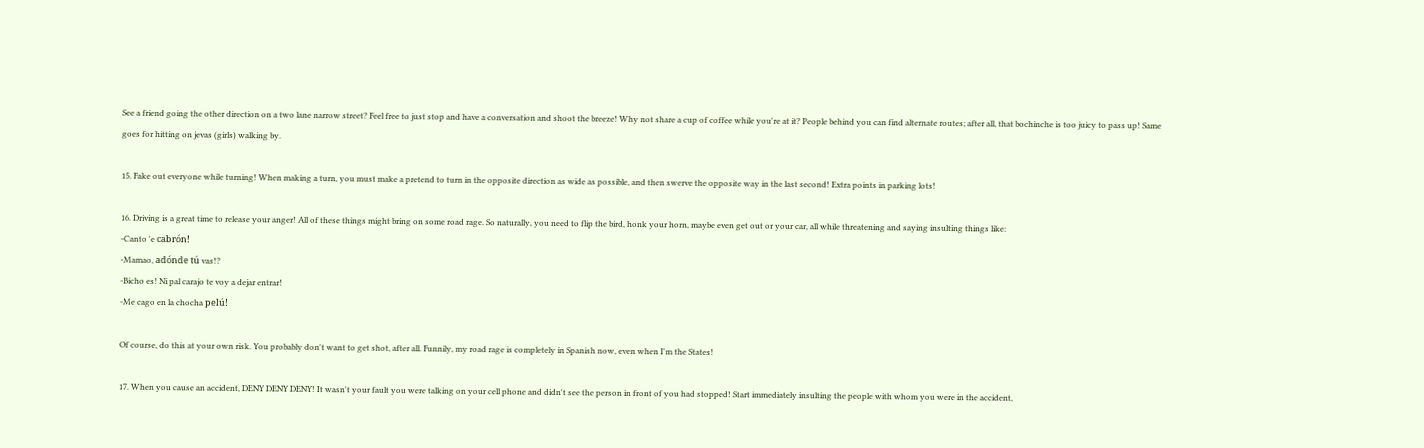See a friend going the other direction on a two lane narrow street? Feel free to just stop and have a conversation and shoot the breeze! Why not share a cup of coffee while you're at it? People behind you can find alternate routes; after all, that bochinche is too juicy to pass up! Same goes for hitting on jevas (girls) walking by.

15. Fake out everyone while turning! When making a turn, you must make a pretend to turn in the opposite direction as wide as possible, and then swerve the opposite way in the last second! Extra points in parking lots!

16. Driving is a great time to release your anger! All of these things might bring on some road rage. So naturally, you need to flip the bird, honk your horn, maybe even get out or your car, all while threatening and saying insulting things like:
-Canto 'e cabrón!
-Mamao, adónde tú vas!?
-Bicho es! Ni pal carajo te voy a dejar entrar!
-Me cago en la chocha pelú!

Of course, do this at your own risk. You probably don't want to get shot, after all. Funnily, my road rage is completely in Spanish now, even when I'm the States!

17. When you cause an accident, DENY DENY DENY! It wasn't your fault you were talking on your cell phone and didn't see the person in front of you had stopped! Start immediately insulting the people with whom you were in the accident,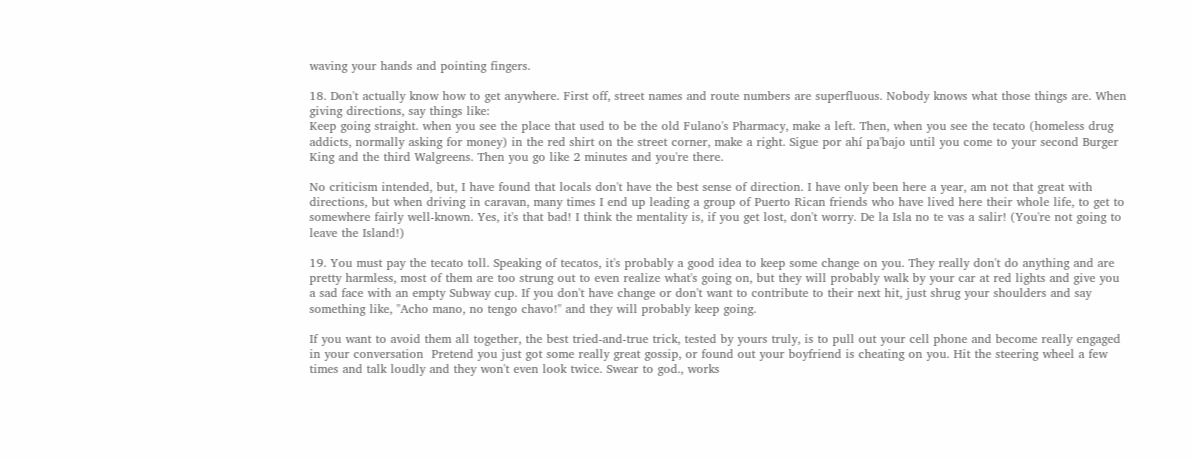waving your hands and pointing fingers.

18. Don't actually know how to get anywhere. First off, street names and route numbers are superfluous. Nobody knows what those things are. When giving directions, say things like:
Keep going straight. when you see the place that used to be the old Fulano's Pharmacy, make a left. Then, when you see the tecato (homeless drug addicts, normally asking for money) in the red shirt on the street corner, make a right. Sigue por ahí pa'bajo until you come to your second Burger King and the third Walgreens. Then you go like 2 minutes and you're there.

No criticism intended, but, I have found that locals don't have the best sense of direction. I have only been here a year, am not that great with directions, but when driving in caravan, many times I end up leading a group of Puerto Rican friends who have lived here their whole life, to get to somewhere fairly well-known. Yes, it's that bad! I think the mentality is, if you get lost, don't worry. De la Isla no te vas a salir! (You're not going to leave the Island!)

19. You must pay the tecato toll. Speaking of tecatos, it's probably a good idea to keep some change on you. They really don't do anything and are pretty harmless, most of them are too strung out to even realize what's going on, but they will probably walk by your car at red lights and give you a sad face with an empty Subway cup. If you don't have change or don't want to contribute to their next hit, just shrug your shoulders and say something like, "Acho mano, no tengo chavo!" and they will probably keep going.

If you want to avoid them all together, the best tried-and-true trick, tested by yours truly, is to pull out your cell phone and become really engaged in your conversation  Pretend you just got some really great gossip, or found out your boyfriend is cheating on you. Hit the steering wheel a few times and talk loudly and they won't even look twice. Swear to god., works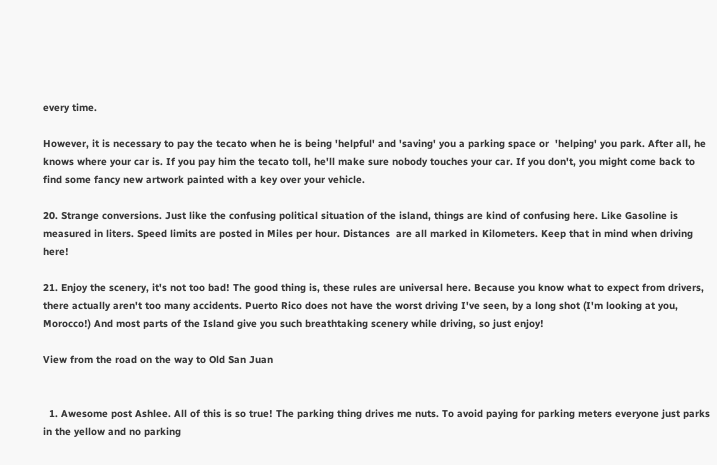every time.

However, it is necessary to pay the tecato when he is being 'helpful' and 'saving' you a parking space or  'helping' you park. After all, he knows where your car is. If you pay him the tecato toll, he'll make sure nobody touches your car. If you don't, you might come back to find some fancy new artwork painted with a key over your vehicle.

20. Strange conversions. Just like the confusing political situation of the island, things are kind of confusing here. Like Gasoline is measured in liters. Speed limits are posted in Miles per hour. Distances  are all marked in Kilometers. Keep that in mind when driving here!

21. Enjoy the scenery, it's not too bad! The good thing is, these rules are universal here. Because you know what to expect from drivers, there actually aren't too many accidents. Puerto Rico does not have the worst driving I've seen, by a long shot (I'm looking at you, Morocco!) And most parts of the Island give you such breathtaking scenery while driving, so just enjoy!

View from the road on the way to Old San Juan


  1. Awesome post Ashlee. All of this is so true! The parking thing drives me nuts. To avoid paying for parking meters everyone just parks in the yellow and no parking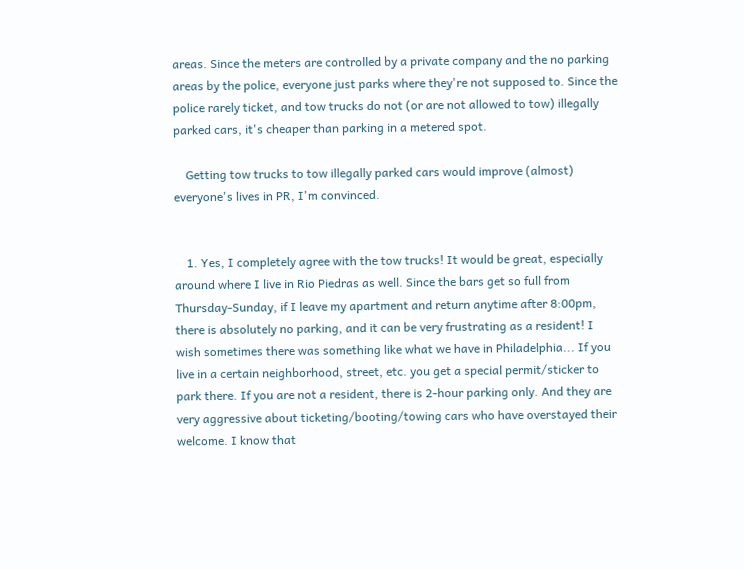areas. Since the meters are controlled by a private company and the no parking areas by the police, everyone just parks where they're not supposed to. Since the police rarely ticket, and tow trucks do not (or are not allowed to tow) illegally parked cars, it's cheaper than parking in a metered spot.

    Getting tow trucks to tow illegally parked cars would improve (almost) everyone's lives in PR, I'm convinced.


    1. Yes, I completely agree with the tow trucks! It would be great, especially around where I live in Rio Piedras as well. Since the bars get so full from Thursday-Sunday, if I leave my apartment and return anytime after 8:00pm, there is absolutely no parking, and it can be very frustrating as a resident! I wish sometimes there was something like what we have in Philadelphia... If you live in a certain neighborhood, street, etc. you get a special permit/sticker to park there. If you are not a resident, there is 2-hour parking only. And they are very aggressive about ticketing/booting/towing cars who have overstayed their welcome. I know that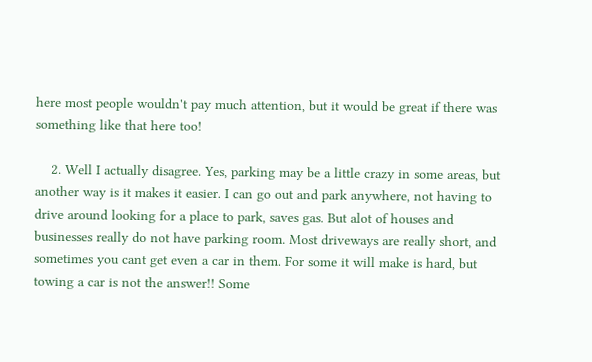here most people wouldn't pay much attention, but it would be great if there was something like that here too!

    2. Well I actually disagree. Yes, parking may be a little crazy in some areas, but another way is it makes it easier. I can go out and park anywhere, not having to drive around looking for a place to park, saves gas. But alot of houses and businesses really do not have parking room. Most driveways are really short, and sometimes you cant get even a car in them. For some it will make is hard, but towing a car is not the answer!! Some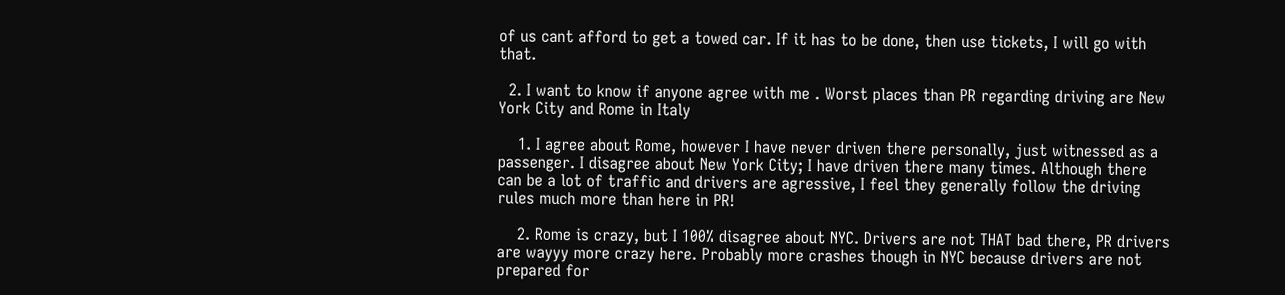of us cant afford to get a towed car. If it has to be done, then use tickets, I will go with that.

  2. I want to know if anyone agree with me . Worst places than PR regarding driving are New York City and Rome in Italy

    1. I agree about Rome, however I have never driven there personally, just witnessed as a passenger. I disagree about New York City; I have driven there many times. Although there can be a lot of traffic and drivers are agressive, I feel they generally follow the driving rules much more than here in PR!

    2. Rome is crazy, but I 100% disagree about NYC. Drivers are not THAT bad there, PR drivers are wayyy more crazy here. Probably more crashes though in NYC because drivers are not prepared for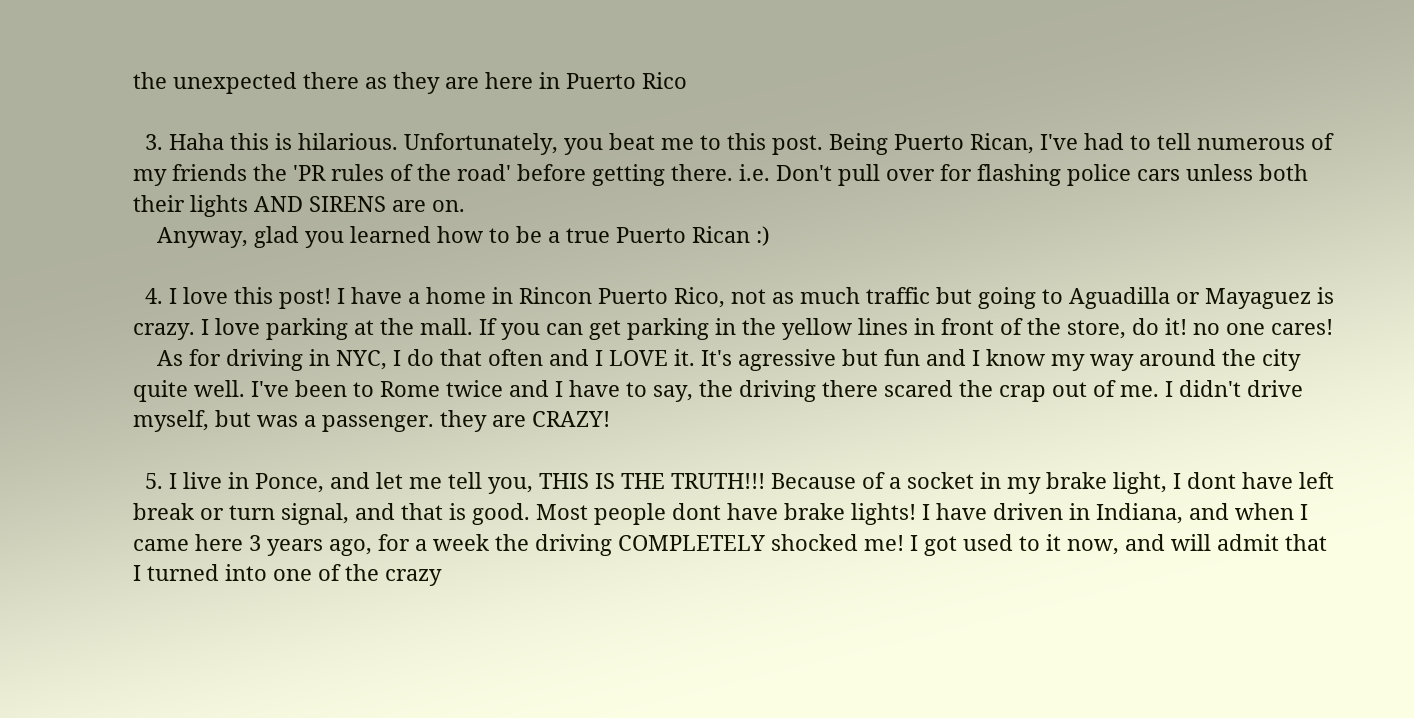the unexpected there as they are here in Puerto Rico

  3. Haha this is hilarious. Unfortunately, you beat me to this post. Being Puerto Rican, I've had to tell numerous of my friends the 'PR rules of the road' before getting there. i.e. Don't pull over for flashing police cars unless both their lights AND SIRENS are on.
    Anyway, glad you learned how to be a true Puerto Rican :)

  4. I love this post! I have a home in Rincon Puerto Rico, not as much traffic but going to Aguadilla or Mayaguez is crazy. I love parking at the mall. If you can get parking in the yellow lines in front of the store, do it! no one cares!
    As for driving in NYC, I do that often and I LOVE it. It's agressive but fun and I know my way around the city quite well. I've been to Rome twice and I have to say, the driving there scared the crap out of me. I didn't drive myself, but was a passenger. they are CRAZY!

  5. I live in Ponce, and let me tell you, THIS IS THE TRUTH!!! Because of a socket in my brake light, I dont have left break or turn signal, and that is good. Most people dont have brake lights! I have driven in Indiana, and when I came here 3 years ago, for a week the driving COMPLETELY shocked me! I got used to it now, and will admit that I turned into one of the crazy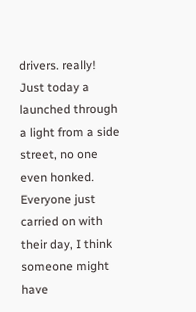drivers. really! Just today a launched through a light from a side street, no one even honked. Everyone just carried on with their day, I think someone might have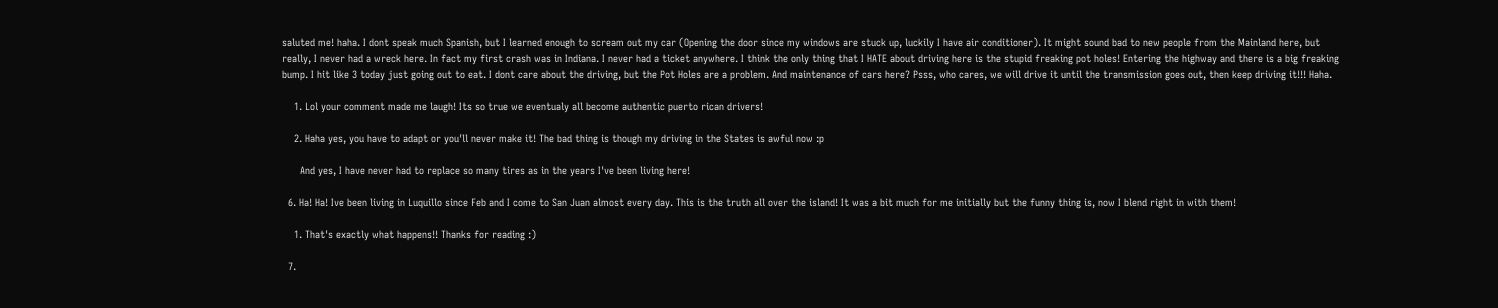saluted me! haha. I dont speak much Spanish, but I learned enough to scream out my car (Opening the door since my windows are stuck up, luckily I have air conditioner). It might sound bad to new people from the Mainland here, but really, I never had a wreck here. In fact my first crash was in Indiana. I never had a ticket anywhere. I think the only thing that I HATE about driving here is the stupid freaking pot holes! Entering the highway and there is a big freaking bump. I hit like 3 today just going out to eat. I dont care about the driving, but the Pot Holes are a problem. And maintenance of cars here? Psss, who cares, we will drive it until the transmission goes out, then keep driving it!!! Haha.

    1. Lol your comment made me laugh! Its so true we eventualy all become authentic puerto rican drivers!

    2. Haha yes, you have to adapt or you'll never make it! The bad thing is though my driving in the States is awful now :p

      And yes, I have never had to replace so many tires as in the years I've been living here!

  6. Ha! Ha! Ive been living in Luquillo since Feb and I come to San Juan almost every day. This is the truth all over the island! It was a bit much for me initially but the funny thing is, now I blend right in with them!

    1. That's exactly what happens!! Thanks for reading :)

  7.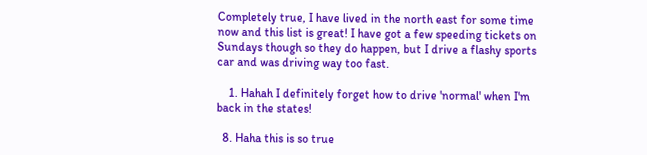Completely true, I have lived in the north east for some time now and this list is great! I have got a few speeding tickets on Sundays though so they do happen, but I drive a flashy sports car and was driving way too fast.

    1. Hahah I definitely forget how to drive 'normal' when I'm back in the states!

  8. Haha this is so true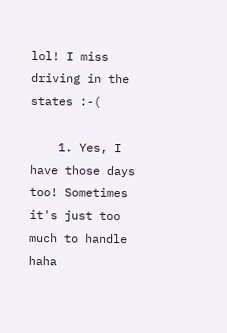lol! I miss driving in the states :-(

    1. Yes, I have those days too! Sometimes it's just too much to handle haha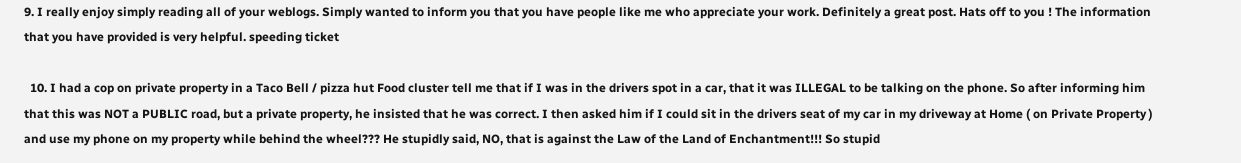9. I really enjoy simply reading all of your weblogs. Simply wanted to inform you that you have people like me who appreciate your work. Definitely a great post. Hats off to you ! The information that you have provided is very helpful. speeding ticket

  10. I had a cop on private property in a Taco Bell / pizza hut Food cluster tell me that if I was in the drivers spot in a car, that it was ILLEGAL to be talking on the phone. So after informing him that this was NOT a PUBLIC road, but a private property, he insisted that he was correct. I then asked him if I could sit in the drivers seat of my car in my driveway at Home ( on Private Property ) and use my phone on my property while behind the wheel??? He stupidly said, NO, that is against the Law of the Land of Enchantment!!! So stupid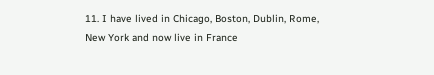11. I have lived in Chicago, Boston, Dublin, Rome, New York and now live in France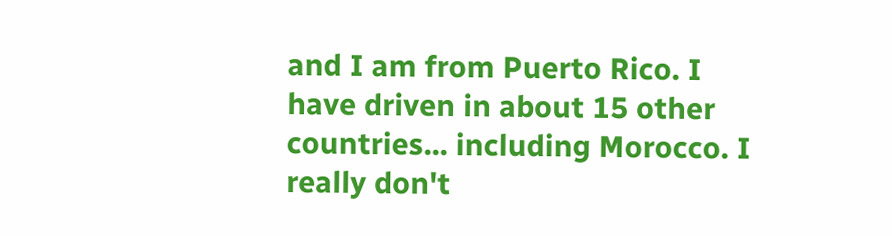and I am from Puerto Rico. I have driven in about 15 other countries... including Morocco. I really don't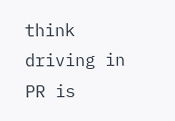think driving in PR is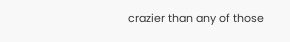crazier than any of those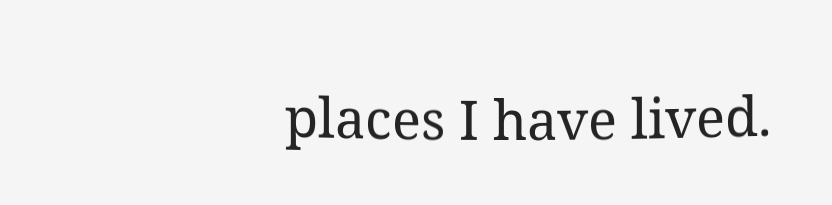places I have lived.